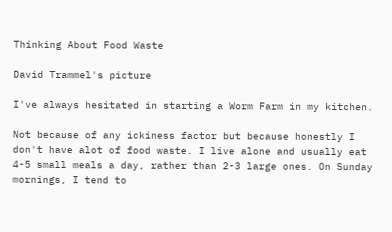Thinking About Food Waste

David Trammel's picture

I've always hesitated in starting a Worm Farm in my kitchen.

Not because of any ickiness factor but because honestly I don't have alot of food waste. I live alone and usually eat 4-5 small meals a day, rather than 2-3 large ones. On Sunday mornings, I tend to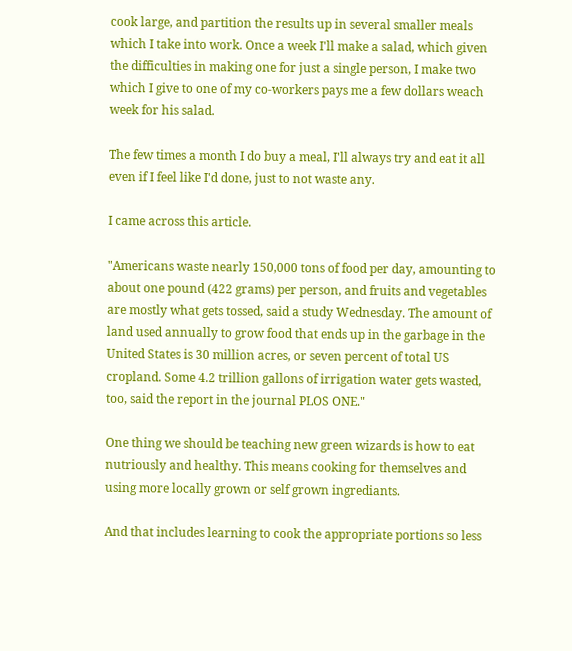cook large, and partition the results up in several smaller meals which I take into work. Once a week I'll make a salad, which given the difficulties in making one for just a single person, I make two which I give to one of my co-workers pays me a few dollars weach week for his salad.

The few times a month I do buy a meal, I'll always try and eat it all even if I feel like I'd done, just to not waste any.

I came across this article.

"Americans waste nearly 150,000 tons of food per day, amounting to about one pound (422 grams) per person, and fruits and vegetables are mostly what gets tossed, said a study Wednesday. The amount of land used annually to grow food that ends up in the garbage in the United States is 30 million acres, or seven percent of total US cropland. Some 4.2 trillion gallons of irrigation water gets wasted, too, said the report in the journal PLOS ONE."

One thing we should be teaching new green wizards is how to eat nutriously and healthy. This means cooking for themselves and using more locally grown or self grown ingrediants.

And that includes learning to cook the appropriate portions so less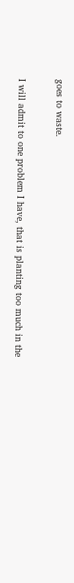goes to waste.

I will admit to one problem I have, that is planting too much in the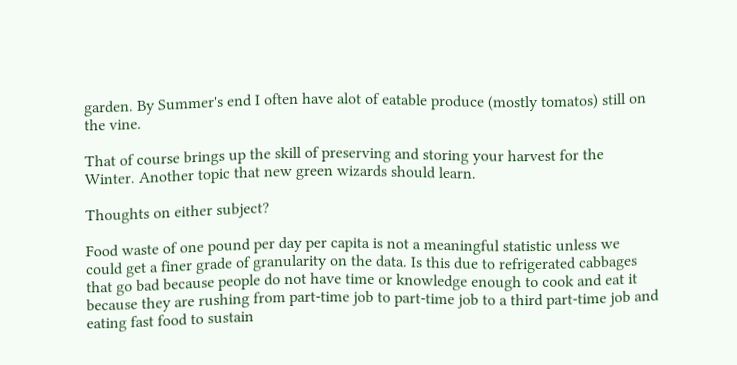garden. By Summer's end I often have alot of eatable produce (mostly tomatos) still on the vine.

That of course brings up the skill of preserving and storing your harvest for the Winter. Another topic that new green wizards should learn.

Thoughts on either subject?

Food waste of one pound per day per capita is not a meaningful statistic unless we could get a finer grade of granularity on the data. Is this due to refrigerated cabbages that go bad because people do not have time or knowledge enough to cook and eat it because they are rushing from part-time job to part-time job to a third part-time job and eating fast food to sustain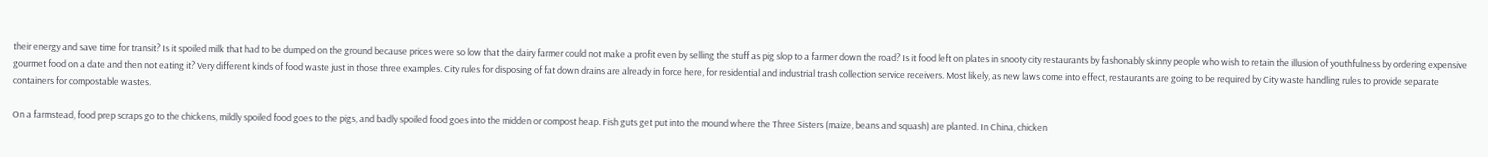their energy and save time for transit? Is it spoiled milk that had to be dumped on the ground because prices were so low that the dairy farmer could not make a profit even by selling the stuff as pig slop to a farmer down the road? Is it food left on plates in snooty city restaurants by fashonably skinny people who wish to retain the illusion of youthfulness by ordering expensive gourmet food on a date and then not eating it? Very different kinds of food waste just in those three examples. City rules for disposing of fat down drains are already in force here, for residential and industrial trash collection service receivers. Most likely, as new laws come into effect, restaurants are going to be required by City waste handling rules to provide separate containers for compostable wastes.

On a farmstead, food prep scraps go to the chickens, mildly spoiled food goes to the pigs, and badly spoiled food goes into the midden or compost heap. Fish guts get put into the mound where the Three Sisters (maize, beans and squash) are planted. In China, chicken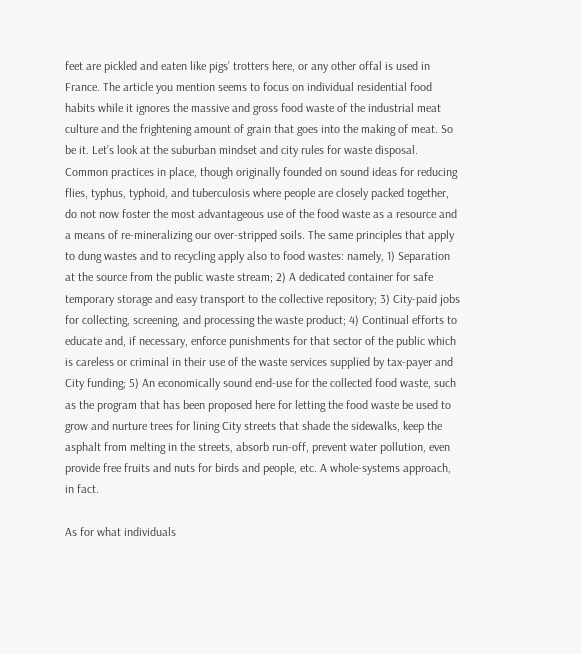feet are pickled and eaten like pigs’ trotters here, or any other offal is used in France. The article you mention seems to focus on individual residential food habits while it ignores the massive and gross food waste of the industrial meat culture and the frightening amount of grain that goes into the making of meat. So be it. Let’s look at the suburban mindset and city rules for waste disposal. Common practices in place, though originally founded on sound ideas for reducing flies, typhus, typhoid, and tuberculosis where people are closely packed together, do not now foster the most advantageous use of the food waste as a resource and a means of re-mineralizing our over-stripped soils. The same principles that apply to dung wastes and to recycling apply also to food wastes: namely, 1) Separation at the source from the public waste stream; 2) A dedicated container for safe temporary storage and easy transport to the collective repository; 3) City-paid jobs for collecting, screening, and processing the waste product; 4) Continual efforts to educate and, if necessary, enforce punishments for that sector of the public which is careless or criminal in their use of the waste services supplied by tax-payer and City funding; 5) An economically sound end-use for the collected food waste, such as the program that has been proposed here for letting the food waste be used to grow and nurture trees for lining City streets that shade the sidewalks, keep the asphalt from melting in the streets, absorb run-off, prevent water pollution, even provide free fruits and nuts for birds and people, etc. A whole-systems approach, in fact.

As for what individuals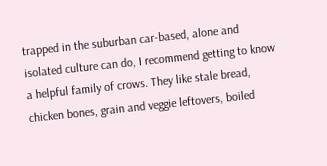trapped in the suburban car-based, alone and isolated culture can do, I recommend getting to know a helpful family of crows. They like stale bread, chicken bones, grain and veggie leftovers, boiled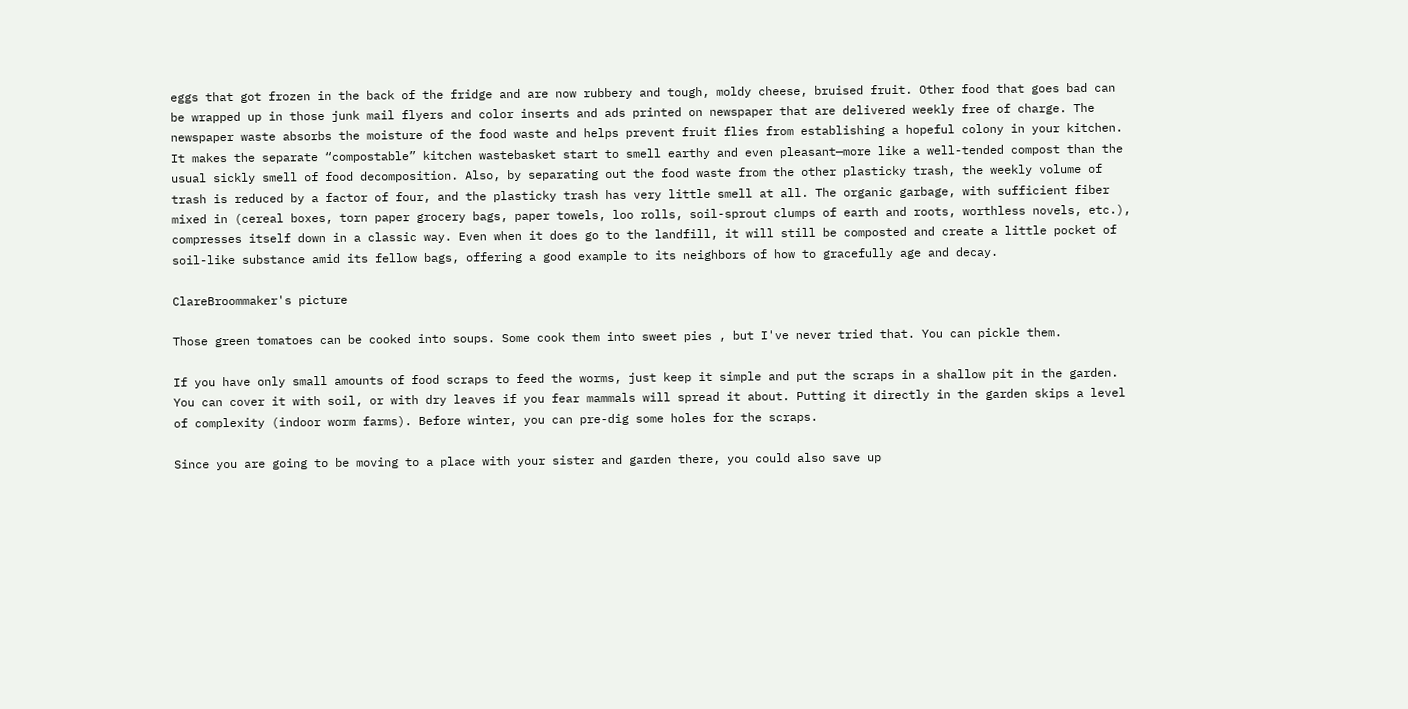eggs that got frozen in the back of the fridge and are now rubbery and tough, moldy cheese, bruised fruit. Other food that goes bad can be wrapped up in those junk mail flyers and color inserts and ads printed on newspaper that are delivered weekly free of charge. The newspaper waste absorbs the moisture of the food waste and helps prevent fruit flies from establishing a hopeful colony in your kitchen. It makes the separate “compostable” kitchen wastebasket start to smell earthy and even pleasant—more like a well-tended compost than the usual sickly smell of food decomposition. Also, by separating out the food waste from the other plasticky trash, the weekly volume of trash is reduced by a factor of four, and the plasticky trash has very little smell at all. The organic garbage, with sufficient fiber mixed in (cereal boxes, torn paper grocery bags, paper towels, loo rolls, soil-sprout clumps of earth and roots, worthless novels, etc.), compresses itself down in a classic way. Even when it does go to the landfill, it will still be composted and create a little pocket of soil-like substance amid its fellow bags, offering a good example to its neighbors of how to gracefully age and decay.

ClareBroommaker's picture

Those green tomatoes can be cooked into soups. Some cook them into sweet pies , but I've never tried that. You can pickle them.

If you have only small amounts of food scraps to feed the worms, just keep it simple and put the scraps in a shallow pit in the garden. You can cover it with soil, or with dry leaves if you fear mammals will spread it about. Putting it directly in the garden skips a level of complexity (indoor worm farms). Before winter, you can pre-dig some holes for the scraps.

Since you are going to be moving to a place with your sister and garden there, you could also save up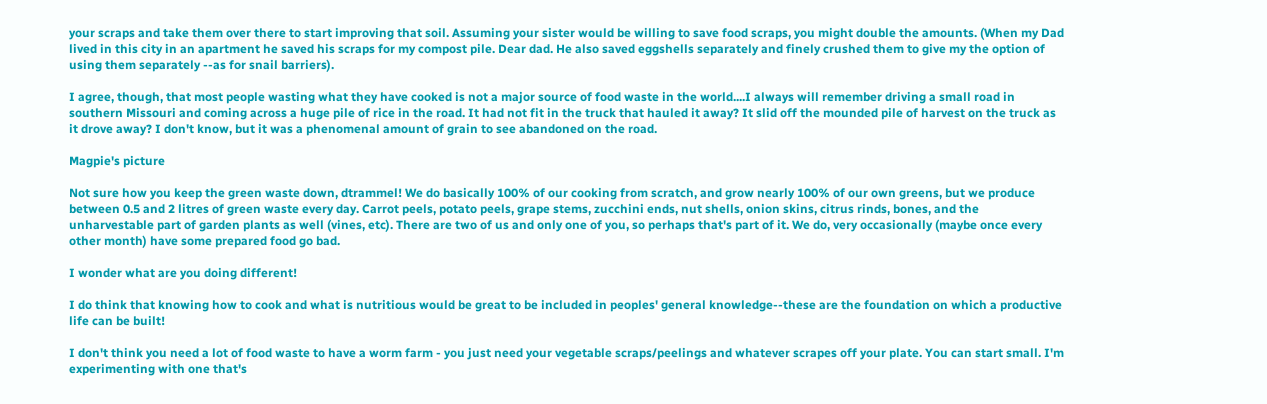your scraps and take them over there to start improving that soil. Assuming your sister would be willing to save food scraps, you might double the amounts. (When my Dad lived in this city in an apartment he saved his scraps for my compost pile. Dear dad. He also saved eggshells separately and finely crushed them to give my the option of using them separately --as for snail barriers).

I agree, though, that most people wasting what they have cooked is not a major source of food waste in the world....I always will remember driving a small road in southern Missouri and coming across a huge pile of rice in the road. It had not fit in the truck that hauled it away? It slid off the mounded pile of harvest on the truck as it drove away? I don't know, but it was a phenomenal amount of grain to see abandoned on the road.

Magpie's picture

Not sure how you keep the green waste down, dtrammel! We do basically 100% of our cooking from scratch, and grow nearly 100% of our own greens, but we produce between 0.5 and 2 litres of green waste every day. Carrot peels, potato peels, grape stems, zucchini ends, nut shells, onion skins, citrus rinds, bones, and the unharvestable part of garden plants as well (vines, etc). There are two of us and only one of you, so perhaps that's part of it. We do, very occasionally (maybe once every other month) have some prepared food go bad.

I wonder what are you doing different!

I do think that knowing how to cook and what is nutritious would be great to be included in peoples' general knowledge--these are the foundation on which a productive life can be built!

I don't think you need a lot of food waste to have a worm farm - you just need your vegetable scraps/peelings and whatever scrapes off your plate. You can start small. I'm experimenting with one that's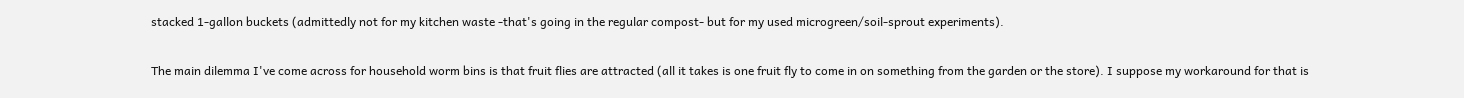stacked 1-gallon buckets (admittedly not for my kitchen waste -that's going in the regular compost- but for my used microgreen/soil-sprout experiments).

The main dilemma I've come across for household worm bins is that fruit flies are attracted (all it takes is one fruit fly to come in on something from the garden or the store). I suppose my workaround for that is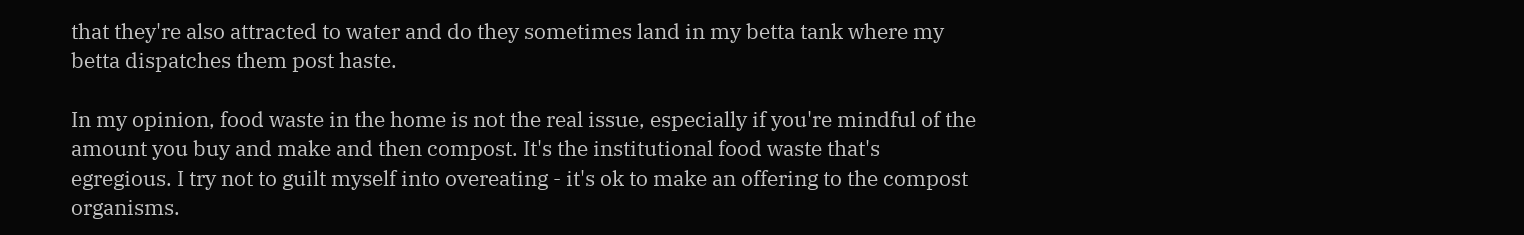that they're also attracted to water and do they sometimes land in my betta tank where my betta dispatches them post haste.

In my opinion, food waste in the home is not the real issue, especially if you're mindful of the amount you buy and make and then compost. It's the institutional food waste that's egregious. I try not to guilt myself into overeating - it's ok to make an offering to the compost organisms.